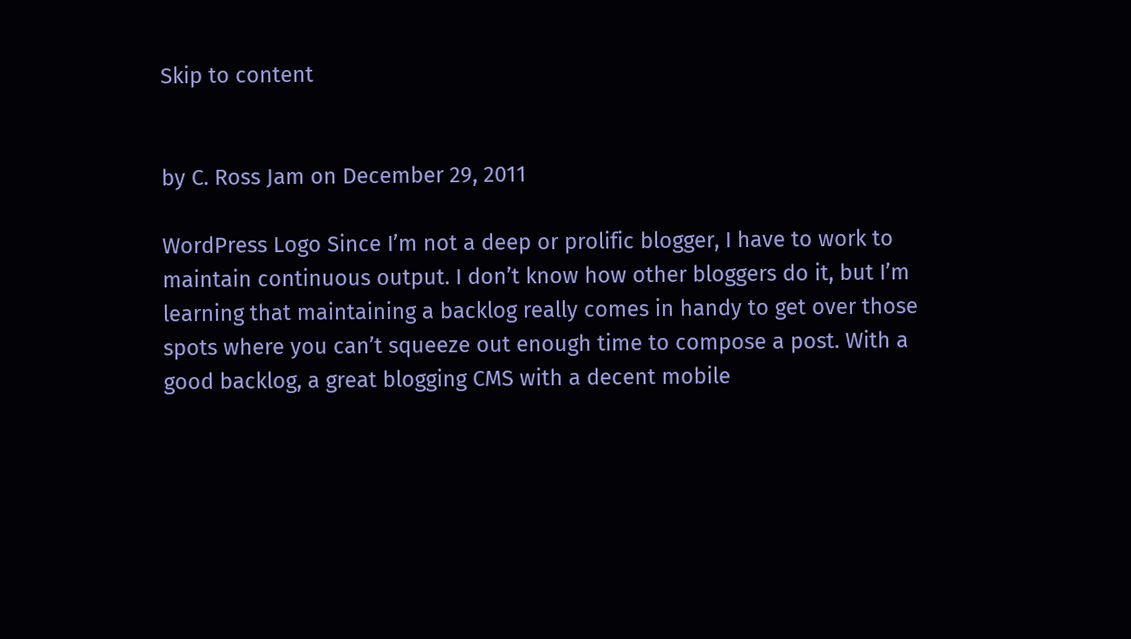Skip to content


by C. Ross Jam on December 29, 2011

WordPress Logo Since I’m not a deep or prolific blogger, I have to work to maintain continuous output. I don’t know how other bloggers do it, but I’m learning that maintaining a backlog really comes in handy to get over those spots where you can’t squeeze out enough time to compose a post. With a good backlog, a great blogging CMS with a decent mobile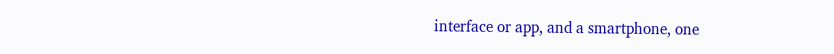interface or app, and a smartphone, one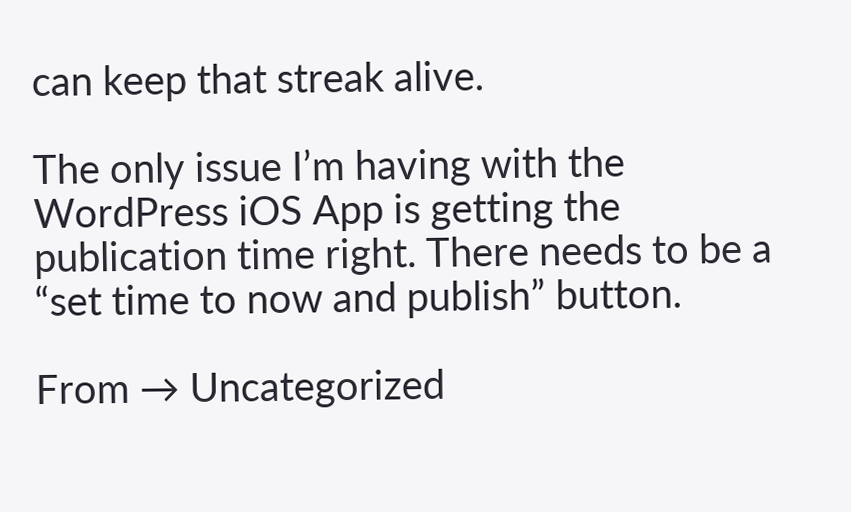can keep that streak alive.

The only issue I’m having with the WordPress iOS App is getting the publication time right. There needs to be a “set time to now and publish” button.

From → Uncategorized